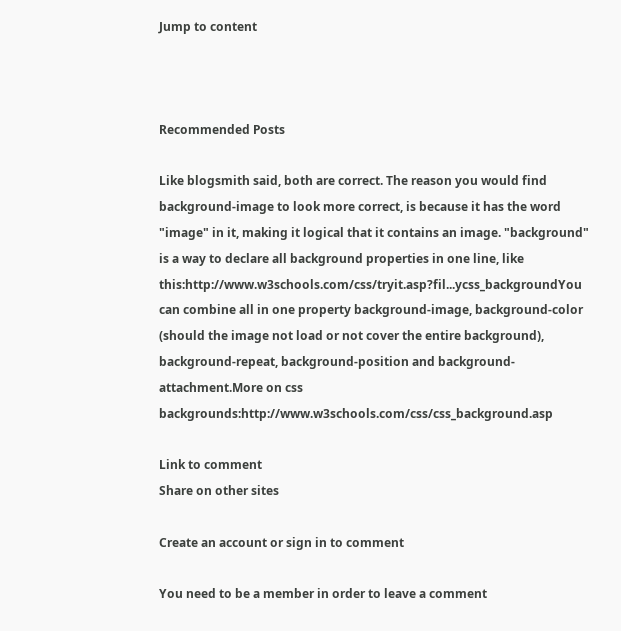Jump to content



Recommended Posts

Like blogsmith said, both are correct. The reason you would find background-image to look more correct, is because it has the word "image" in it, making it logical that it contains an image. "background" is a way to declare all background properties in one line, like this:http://www.w3schools.com/css/tryit.asp?fil...ycss_backgroundYou can combine all in one property background-image, background-color (should the image not load or not cover the entire background), background-repeat, background-position and background-attachment.More on css backgrounds:http://www.w3schools.com/css/css_background.asp

Link to comment
Share on other sites

Create an account or sign in to comment

You need to be a member in order to leave a comment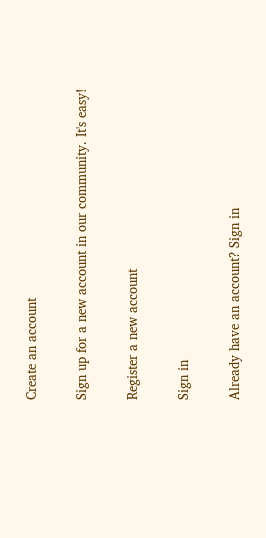Create an account

Sign up for a new account in our community. It's easy!

Register a new account

Sign in

Already have an account? Sign in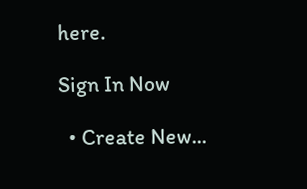here.

Sign In Now

  • Create New...